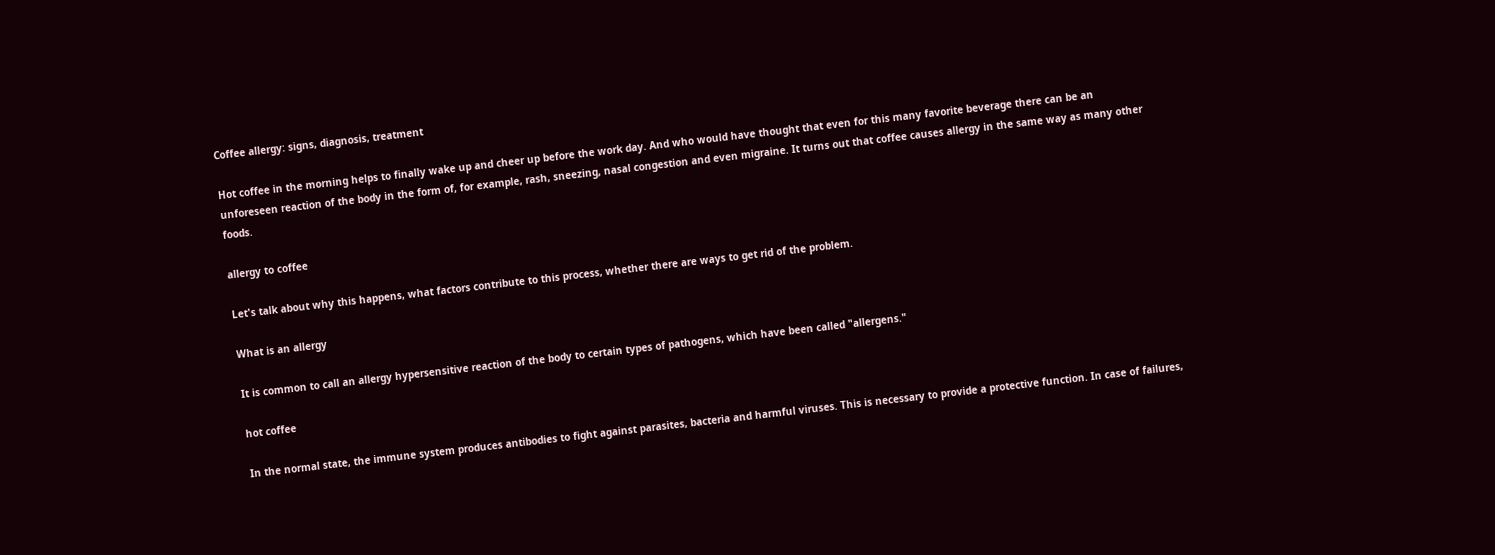Coffee allergy: signs, diagnosis, treatment

Hot coffee in the morning helps to finally wake up and cheer up before the work day. And who would have thought that even for this many favorite beverage there can be an unforeseen reaction of the body in the form of, for example, rash, sneezing, nasal congestion and even migraine. It turns out that coffee causes allergy in the same way as many other foods.

allergy to coffee

Let's talk about why this happens, what factors contribute to this process, whether there are ways to get rid of the problem.

What is an allergy

It is common to call an allergy hypersensitive reaction of the body to certain types of pathogens, which have been called "allergens."

hot coffee

In the normal state, the immune system produces antibodies to fight against parasites, bacteria and harmful viruses. This is necessary to provide a protective function. In case of failures,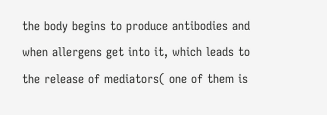the body begins to produce antibodies and when allergens get into it, which leads to the release of mediators( one of them is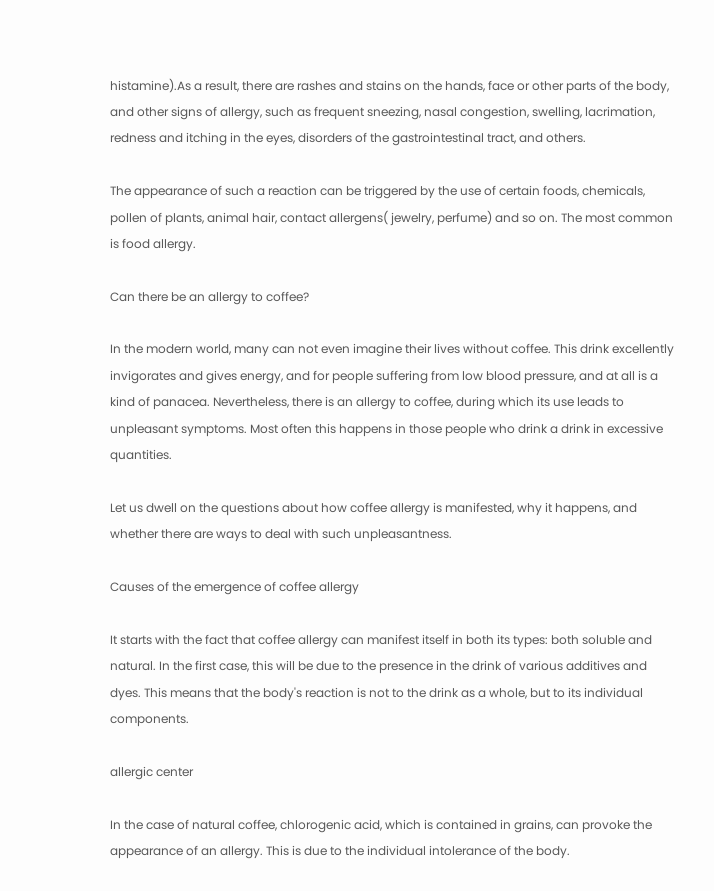histamine).As a result, there are rashes and stains on the hands, face or other parts of the body, and other signs of allergy, such as frequent sneezing, nasal congestion, swelling, lacrimation, redness and itching in the eyes, disorders of the gastrointestinal tract, and others.

The appearance of such a reaction can be triggered by the use of certain foods, chemicals, pollen of plants, animal hair, contact allergens( jewelry, perfume) and so on. The most common is food allergy.

Can there be an allergy to coffee?

In the modern world, many can not even imagine their lives without coffee. This drink excellently invigorates and gives energy, and for people suffering from low blood pressure, and at all is a kind of panacea. Nevertheless, there is an allergy to coffee, during which its use leads to unpleasant symptoms. Most often this happens in those people who drink a drink in excessive quantities.

Let us dwell on the questions about how coffee allergy is manifested, why it happens, and whether there are ways to deal with such unpleasantness.

Causes of the emergence of coffee allergy

It starts with the fact that coffee allergy can manifest itself in both its types: both soluble and natural. In the first case, this will be due to the presence in the drink of various additives and dyes. This means that the body's reaction is not to the drink as a whole, but to its individual components.

allergic center

In the case of natural coffee, chlorogenic acid, which is contained in grains, can provoke the appearance of an allergy. This is due to the individual intolerance of the body.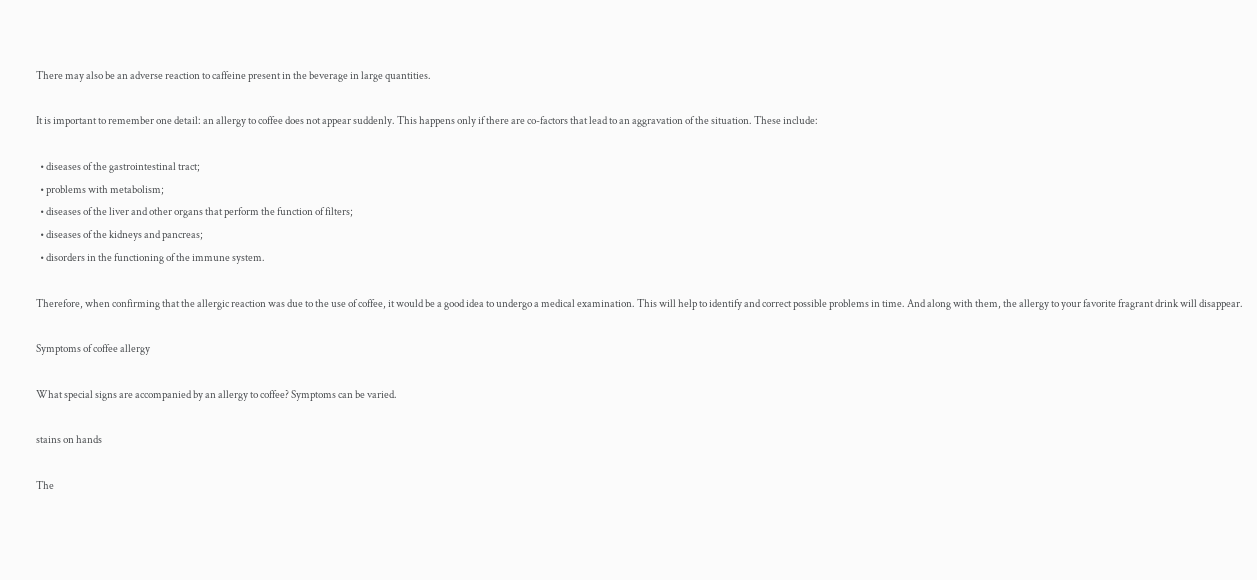There may also be an adverse reaction to caffeine present in the beverage in large quantities.

It is important to remember one detail: an allergy to coffee does not appear suddenly. This happens only if there are co-factors that lead to an aggravation of the situation. These include:

  • diseases of the gastrointestinal tract;
  • problems with metabolism;
  • diseases of the liver and other organs that perform the function of filters;
  • diseases of the kidneys and pancreas;
  • disorders in the functioning of the immune system.

Therefore, when confirming that the allergic reaction was due to the use of coffee, it would be a good idea to undergo a medical examination. This will help to identify and correct possible problems in time. And along with them, the allergy to your favorite fragrant drink will disappear.

Symptoms of coffee allergy

What special signs are accompanied by an allergy to coffee? Symptoms can be varied.

stains on hands

The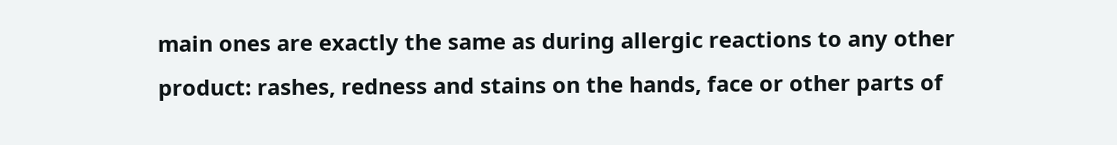main ones are exactly the same as during allergic reactions to any other product: rashes, redness and stains on the hands, face or other parts of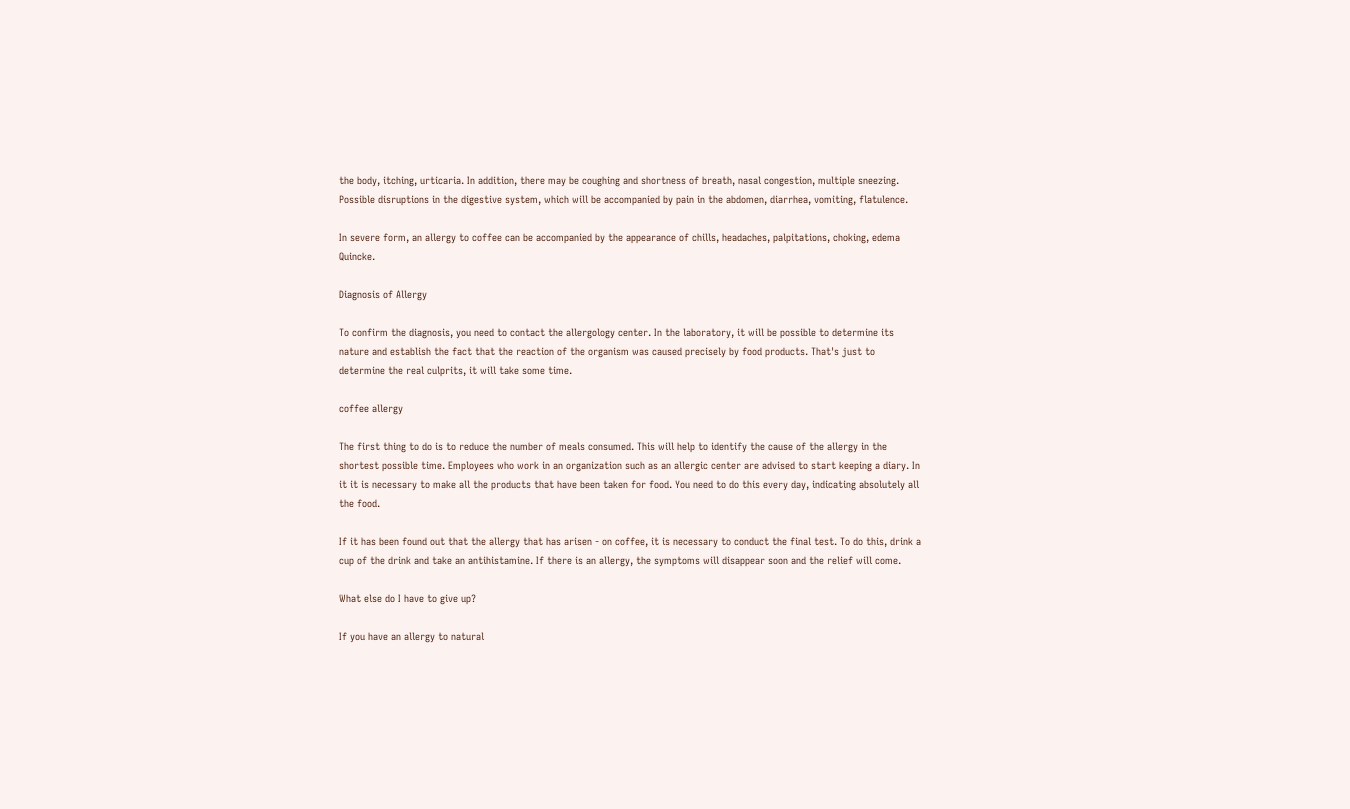the body, itching, urticaria. In addition, there may be coughing and shortness of breath, nasal congestion, multiple sneezing. Possible disruptions in the digestive system, which will be accompanied by pain in the abdomen, diarrhea, vomiting, flatulence.

In severe form, an allergy to coffee can be accompanied by the appearance of chills, headaches, palpitations, choking, edema Quincke.

Diagnosis of Allergy

To confirm the diagnosis, you need to contact the allergology center. In the laboratory, it will be possible to determine its nature and establish the fact that the reaction of the organism was caused precisely by food products. That's just to determine the real culprits, it will take some time.

coffee allergy

The first thing to do is to reduce the number of meals consumed. This will help to identify the cause of the allergy in the shortest possible time. Employees who work in an organization such as an allergic center are advised to start keeping a diary. In it it is necessary to make all the products that have been taken for food. You need to do this every day, indicating absolutely all the food.

If it has been found out that the allergy that has arisen - on coffee, it is necessary to conduct the final test. To do this, drink a cup of the drink and take an antihistamine. If there is an allergy, the symptoms will disappear soon and the relief will come.

What else do I have to give up?

If you have an allergy to natural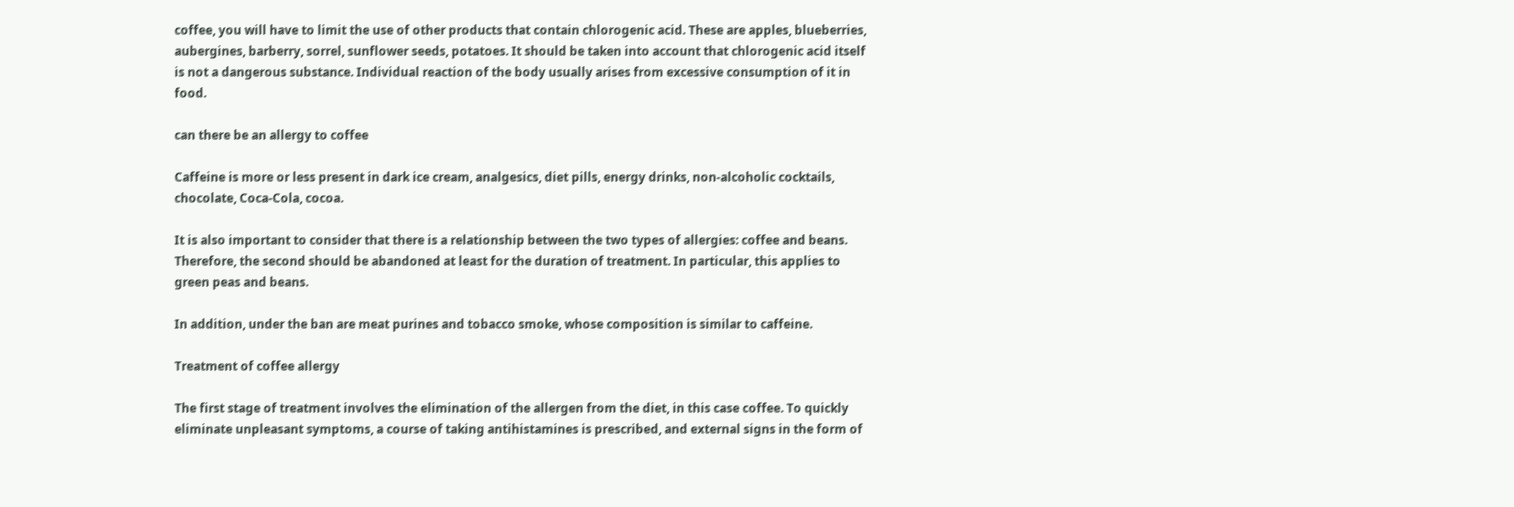coffee, you will have to limit the use of other products that contain chlorogenic acid. These are apples, blueberries, aubergines, barberry, sorrel, sunflower seeds, potatoes. It should be taken into account that chlorogenic acid itself is not a dangerous substance. Individual reaction of the body usually arises from excessive consumption of it in food.

can there be an allergy to coffee

Caffeine is more or less present in dark ice cream, analgesics, diet pills, energy drinks, non-alcoholic cocktails, chocolate, Coca-Cola, cocoa.

It is also important to consider that there is a relationship between the two types of allergies: coffee and beans. Therefore, the second should be abandoned at least for the duration of treatment. In particular, this applies to green peas and beans.

In addition, under the ban are meat purines and tobacco smoke, whose composition is similar to caffeine.

Treatment of coffee allergy

The first stage of treatment involves the elimination of the allergen from the diet, in this case coffee. To quickly eliminate unpleasant symptoms, a course of taking antihistamines is prescribed, and external signs in the form of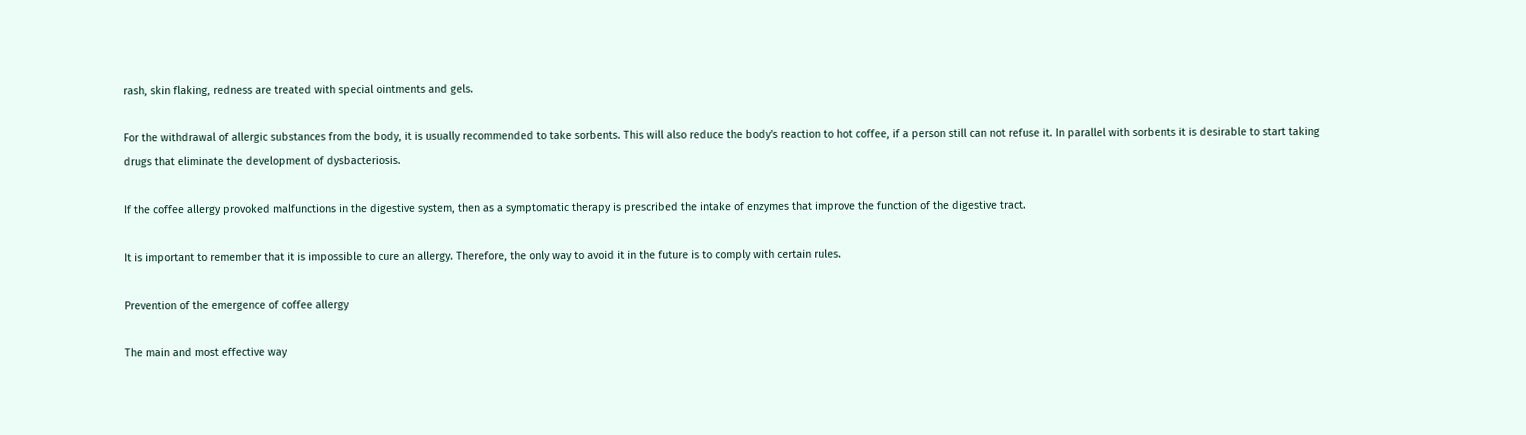rash, skin flaking, redness are treated with special ointments and gels.

For the withdrawal of allergic substances from the body, it is usually recommended to take sorbents. This will also reduce the body's reaction to hot coffee, if a person still can not refuse it. In parallel with sorbents it is desirable to start taking drugs that eliminate the development of dysbacteriosis.

If the coffee allergy provoked malfunctions in the digestive system, then as a symptomatic therapy is prescribed the intake of enzymes that improve the function of the digestive tract.

It is important to remember that it is impossible to cure an allergy. Therefore, the only way to avoid it in the future is to comply with certain rules.

Prevention of the emergence of coffee allergy

The main and most effective way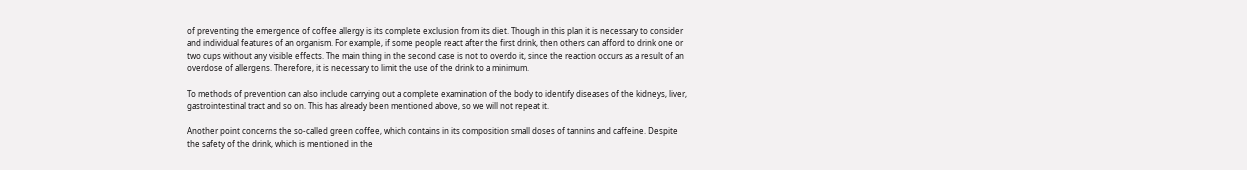of preventing the emergence of coffee allergy is its complete exclusion from its diet. Though in this plan it is necessary to consider and individual features of an organism. For example, if some people react after the first drink, then others can afford to drink one or two cups without any visible effects. The main thing in the second case is not to overdo it, since the reaction occurs as a result of an overdose of allergens. Therefore, it is necessary to limit the use of the drink to a minimum.

To methods of prevention can also include carrying out a complete examination of the body to identify diseases of the kidneys, liver, gastrointestinal tract and so on. This has already been mentioned above, so we will not repeat it.

Another point concerns the so-called green coffee, which contains in its composition small doses of tannins and caffeine. Despite the safety of the drink, which is mentioned in the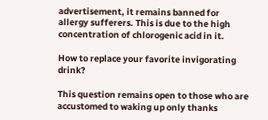advertisement, it remains banned for allergy sufferers. This is due to the high concentration of chlorogenic acid in it.

How to replace your favorite invigorating drink?

This question remains open to those who are accustomed to waking up only thanks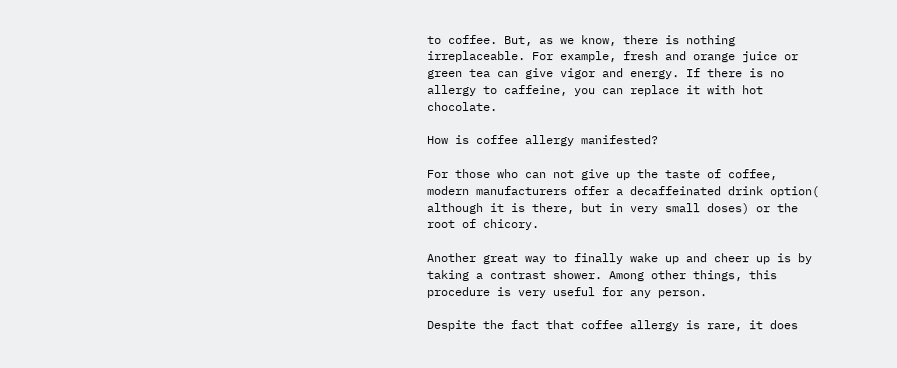to coffee. But, as we know, there is nothing irreplaceable. For example, fresh and orange juice or green tea can give vigor and energy. If there is no allergy to caffeine, you can replace it with hot chocolate.

How is coffee allergy manifested?

For those who can not give up the taste of coffee, modern manufacturers offer a decaffeinated drink option( although it is there, but in very small doses) or the root of chicory.

Another great way to finally wake up and cheer up is by taking a contrast shower. Among other things, this procedure is very useful for any person.

Despite the fact that coffee allergy is rare, it does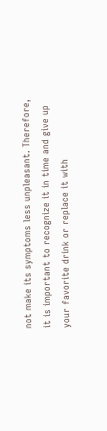not make its symptoms less unpleasant. Therefore, it is important to recognize it in time and give up your favorite drink or replace it with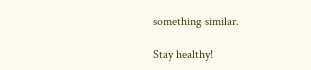something similar.

Stay healthy!